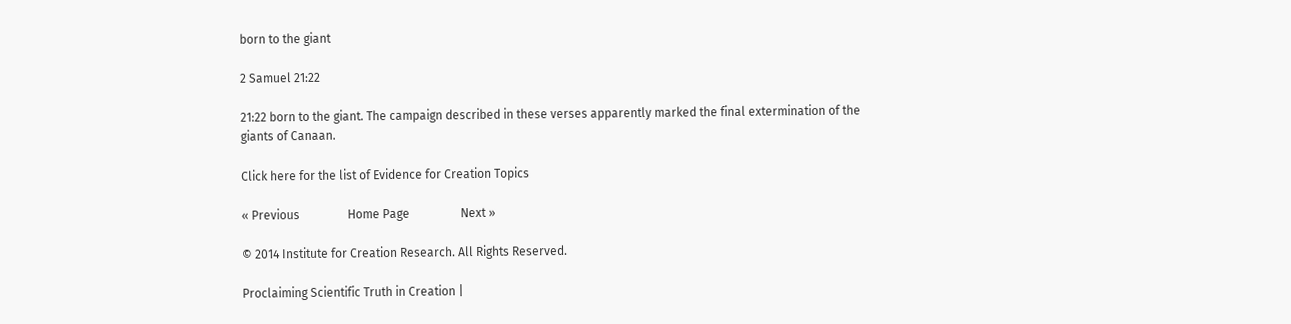born to the giant

2 Samuel 21:22

21:22 born to the giant. The campaign described in these verses apparently marked the final extermination of the giants of Canaan.

Click here for the list of Evidence for Creation Topics

« Previous                Home Page                 Next »

© 2014 Institute for Creation Research. All Rights Reserved.

Proclaiming Scientific Truth in Creation |